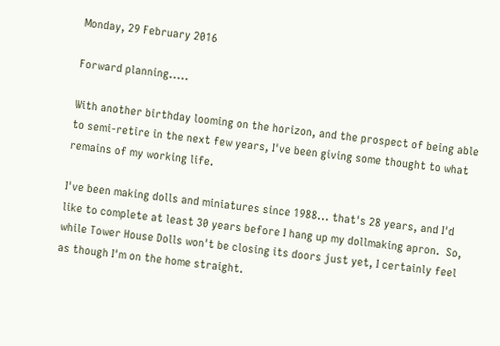Monday, 29 February 2016

Forward planning.....

With another birthday looming on the horizon, and the prospect of being able to semi-retire in the next few years, I've been giving some thought to what remains of my working life.

I've been making dolls and miniatures since 1988... that's 28 years, and I'd like to complete at least 30 years before I hang up my dollmaking apron.  So, while Tower House Dolls won't be closing its doors just yet, I certainly feel as though I'm on the home straight.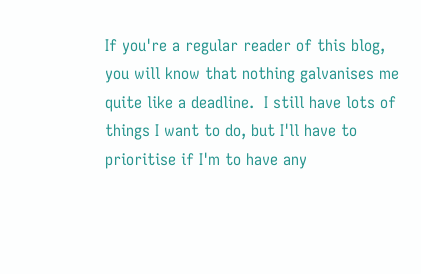If you're a regular reader of this blog, you will know that nothing galvanises me quite like a deadline.  I still have lots of things I want to do, but I'll have to prioritise if I'm to have any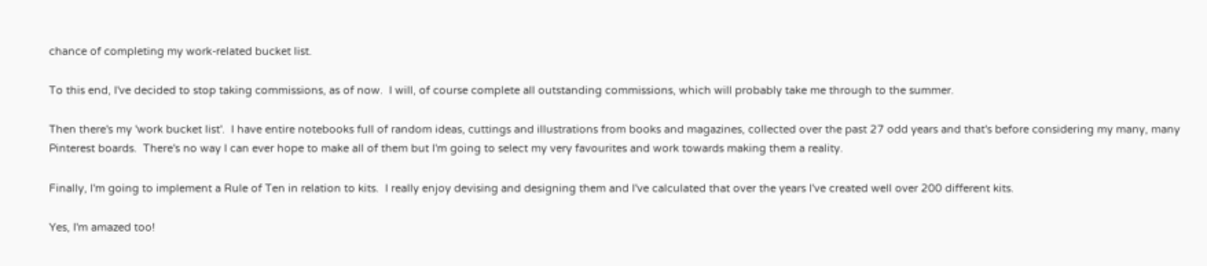chance of completing my work-related bucket list.

To this end, I've decided to stop taking commissions, as of now.  I will, of course complete all outstanding commissions, which will probably take me through to the summer.

Then there's my 'work bucket list'.  I have entire notebooks full of random ideas, cuttings and illustrations from books and magazines, collected over the past 27 odd years and that's before considering my many, many Pinterest boards.  There's no way I can ever hope to make all of them but I'm going to select my very favourites and work towards making them a reality.

Finally, I'm going to implement a Rule of Ten in relation to kits.  I really enjoy devising and designing them and I've calculated that over the years I've created well over 200 different kits.

Yes, I'm amazed too!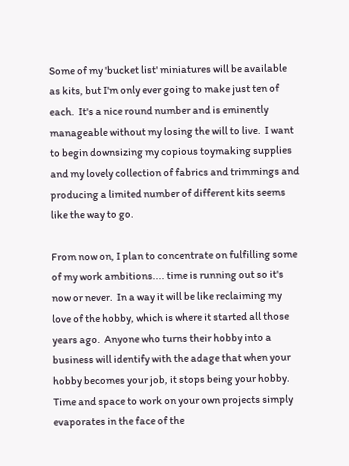Some of my 'bucket list' miniatures will be available as kits, but I'm only ever going to make just ten of each.  It's a nice round number and is eminently manageable without my losing the will to live.  I want to begin downsizing my copious toymaking supplies and my lovely collection of fabrics and trimmings and producing a limited number of different kits seems like the way to go.

From now on, I plan to concentrate on fulfilling some of my work ambitions.... time is running out so it's now or never.  In a way it will be like reclaiming my love of the hobby, which is where it started all those years ago.  Anyone who turns their hobby into a business will identify with the adage that when your hobby becomes your job, it stops being your hobby.  Time and space to work on your own projects simply evaporates in the face of the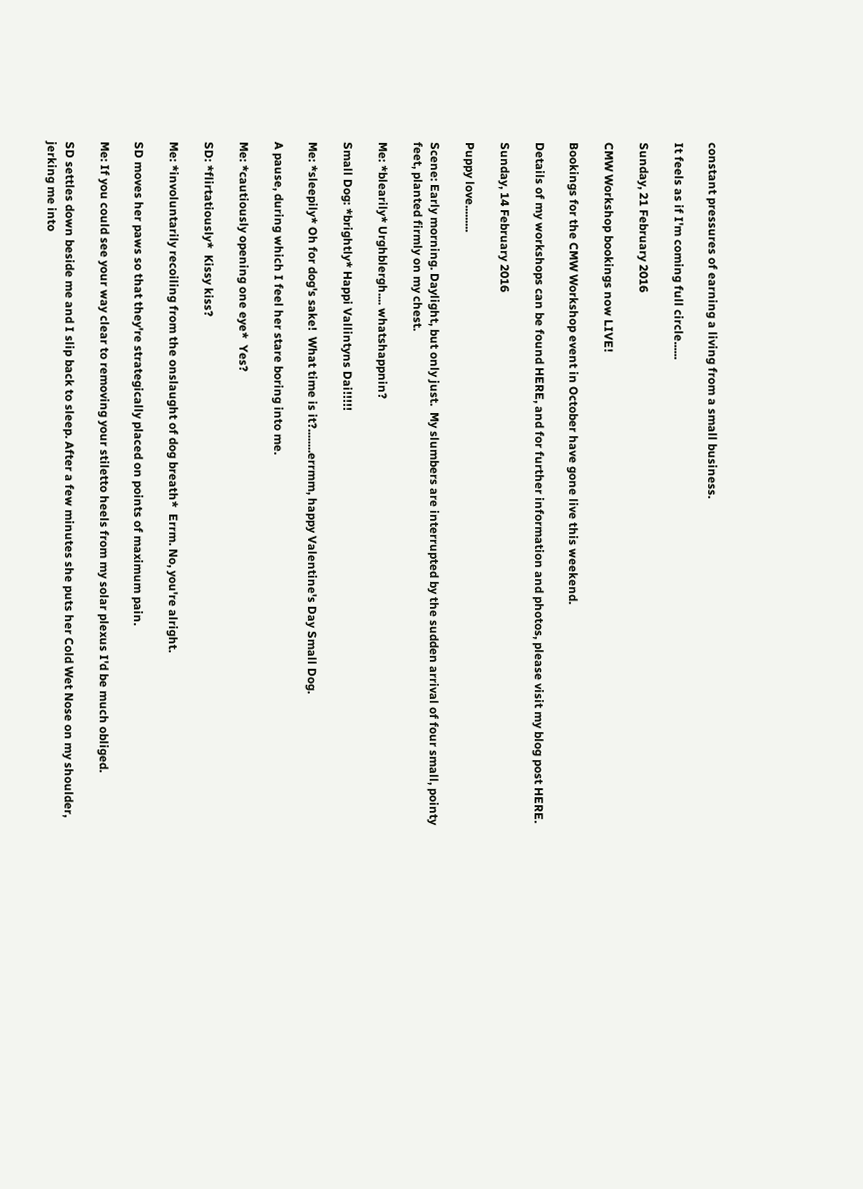constant pressures of earning a living from a small business.

It feels as if I'm coming full circle......

Sunday, 21 February 2016

CMW Workshop bookings now LIVE!

Bookings for the CMW Workshop event in October have gone live this weekend.

Details of my workshops can be found HERE, and for further information and photos, please visit my blog post HERE.

Sunday, 14 February 2016

Puppy love.........

Scene: Early morning. Daylight, but only just.  My slumbers are interrupted by the sudden arrival of four small, pointy feet, planted firmly on my chest.

Me: *blearily* Urghblergh.... whatshappnin?

Small Dog: *brightly* Happi Vallintyns Dai!!!!!

Me: *sleepily* Oh for dog's sake!  What time is it?........errmm, happy Valentine's Day Small Dog.

A pause, during which I feel her stare boring into me.

Me: *cautiously opening one eye*  Yes?

SD: *flirtatiously*  Kissy kiss?

Me: *involuntarily recoiling from the onslaught of dog breath*  Errm. No, you're alright.

SD moves her paws so that they're strategically placed on points of maximum pain.

Me: If you could see your way clear to removing your stiletto heels from my solar plexus I'd be much obliged.

SD settles down beside me and I slip back to sleep. After a few minutes she puts her Cold Wet Nose on my shoulder, jerking me into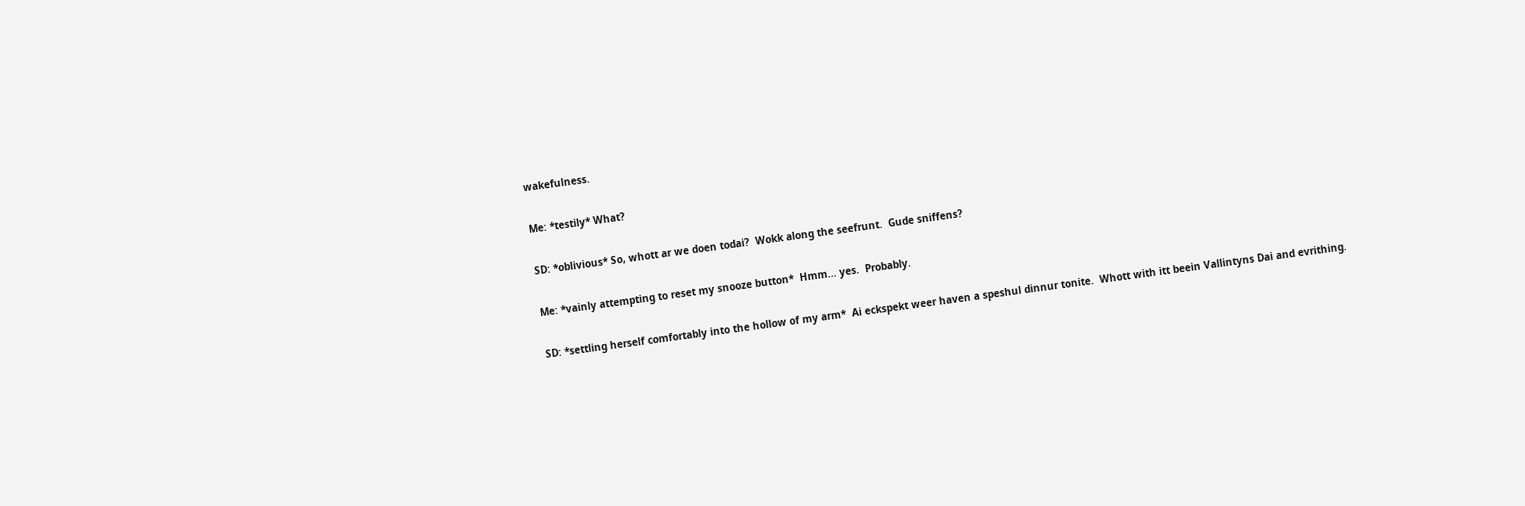wakefulness.

Me: *testily* What?

SD: *oblivious* So, whott ar we doen todai?  Wokk along the seefrunt.  Gude sniffens?

Me: *vainly attempting to reset my snooze button*  Hmm... yes.  Probably.

SD: *settling herself comfortably into the hollow of my arm*  Ai eckspekt weer haven a speshul dinnur tonite.  Whott with itt beein Vallintyns Dai and evrithing.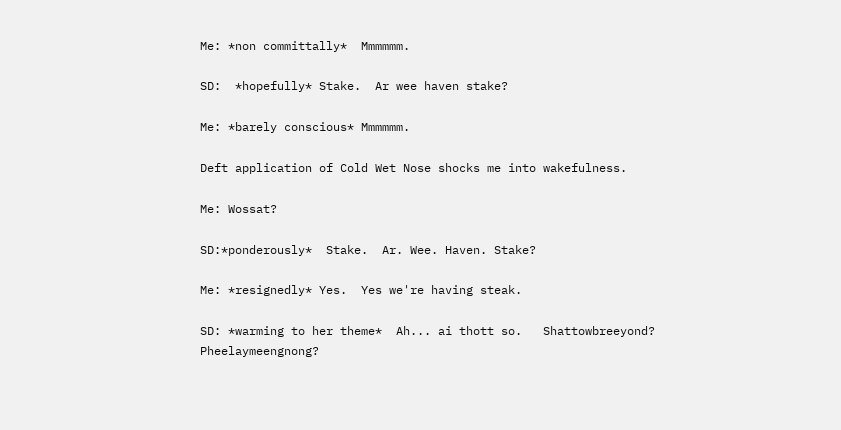Me: *non committally*  Mmmmmm.

SD:  *hopefully* Stake.  Ar wee haven stake?

Me: *barely conscious* Mmmmmm.

Deft application of Cold Wet Nose shocks me into wakefulness.

Me: Wossat?

SD:*ponderously*  Stake.  Ar. Wee. Haven. Stake?

Me: *resignedly* Yes.  Yes we're having steak.

SD: *warming to her theme*  Ah... ai thott so.   Shattowbreeyond?  Pheelaymeengnong?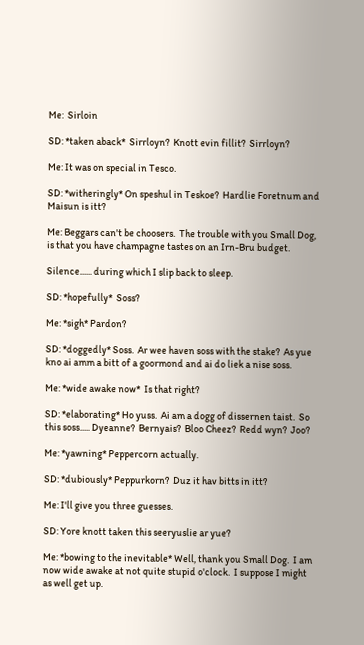Me:  Sirloin

SD: *taken aback*  Sirrloyn?  Knott evin fillit?  Sirrloyn?

Me: It was on special in Tesco.

SD: *witheringly* On speshul in Teskoe?  Hardlie Foretnum and Maisun is itt?

Me: Beggars can't be choosers.  The trouble with you Small Dog, is that you have champagne tastes on an Irn-Bru budget.

Silence...... during which I slip back to sleep.

SD: *hopefully*  Soss?

Me: *sigh* Pardon?

SD: *doggedly* Soss.  Ar wee haven soss with the stake?  As yue kno ai amm a bitt of a goormond and ai do liek a nise soss.

Me: *wide awake now*  Is that right?

SD: *elaborating* Ho yuss.  Ai am a dogg of dissernen taist.  So this soss..... Dyeanne?  Bernyais?  Bloo Cheez?  Redd wyn?  Joo?

Me: *yawning* Peppercorn actually.

SD: *dubiously* Peppurkorn?  Duz it hav bitts in itt?

Me: I'll give you three guesses.

SD: Yore knott taken this seeryuslie ar yue?

Me: *bowing to the inevitable* Well, thank you Small Dog.  I am now wide awake at not quite stupid o'clock.  I suppose I might as well get up.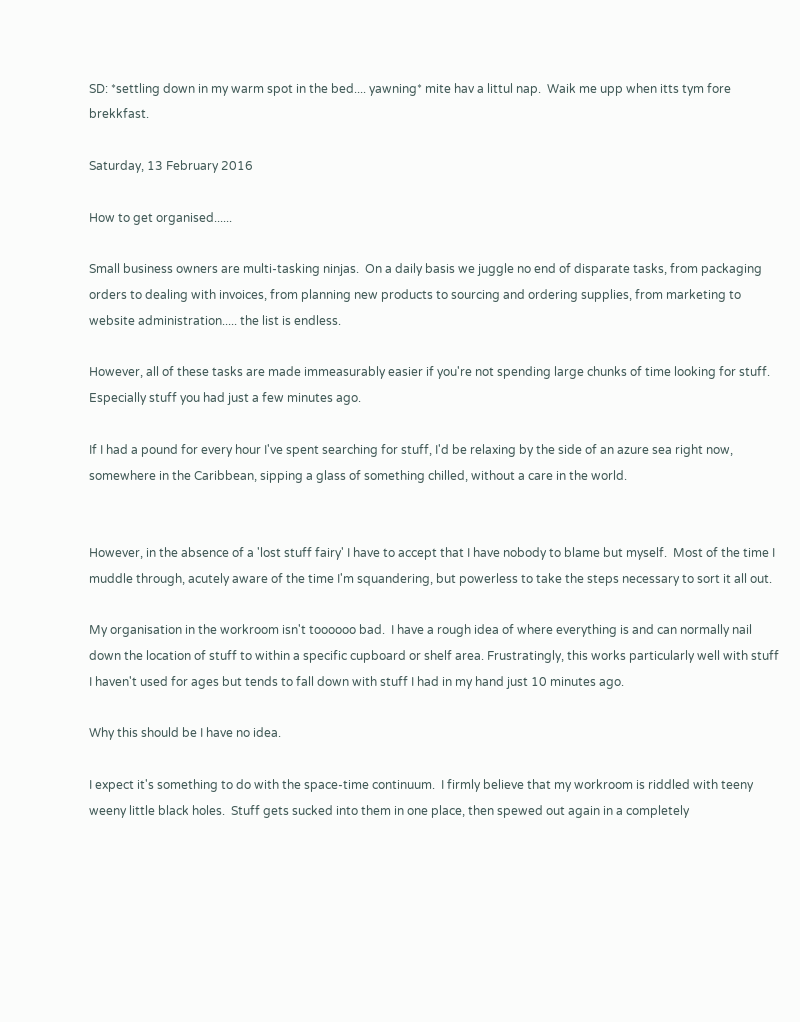SD: *settling down in my warm spot in the bed.... yawning* mite hav a littul nap.  Waik me upp when itts tym fore brekkfast.

Saturday, 13 February 2016

How to get organised......

Small business owners are multi-tasking ninjas.  On a daily basis we juggle no end of disparate tasks, from packaging orders to dealing with invoices, from planning new products to sourcing and ordering supplies, from marketing to website administration..... the list is endless.

However, all of these tasks are made immeasurably easier if you're not spending large chunks of time looking for stuff.  Especially stuff you had just a few minutes ago.

If I had a pound for every hour I've spent searching for stuff, I'd be relaxing by the side of an azure sea right now, somewhere in the Caribbean, sipping a glass of something chilled, without a care in the world.


However, in the absence of a 'lost stuff fairy' I have to accept that I have nobody to blame but myself.  Most of the time I muddle through, acutely aware of the time I'm squandering, but powerless to take the steps necessary to sort it all out.

My organisation in the workroom isn't toooooo bad.  I have a rough idea of where everything is and can normally nail down the location of stuff to within a specific cupboard or shelf area. Frustratingly, this works particularly well with stuff I haven't used for ages but tends to fall down with stuff I had in my hand just 10 minutes ago.

Why this should be I have no idea.

I expect it's something to do with the space-time continuum.  I firmly believe that my workroom is riddled with teeny weeny little black holes.  Stuff gets sucked into them in one place, then spewed out again in a completely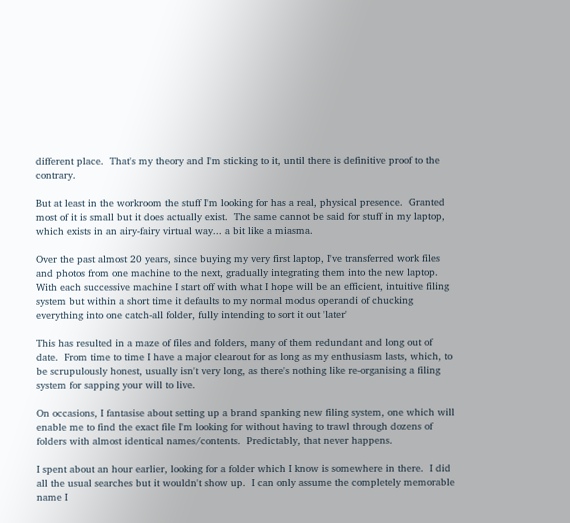different place.  That's my theory and I'm sticking to it, until there is definitive proof to the contrary.

But at least in the workroom the stuff I'm looking for has a real, physical presence.  Granted most of it is small but it does actually exist.  The same cannot be said for stuff in my laptop, which exists in an airy-fairy virtual way... a bit like a miasma.

Over the past almost 20 years, since buying my very first laptop, I've transferred work files and photos from one machine to the next, gradually integrating them into the new laptop. With each successive machine I start off with what I hope will be an efficient, intuitive filing system but within a short time it defaults to my normal modus operandi of chucking everything into one catch-all folder, fully intending to sort it out 'later'

This has resulted in a maze of files and folders, many of them redundant and long out of date.  From time to time I have a major clearout for as long as my enthusiasm lasts, which, to be scrupulously honest, usually isn't very long, as there's nothing like re-organising a filing system for sapping your will to live.

On occasions, I fantasise about setting up a brand spanking new filing system, one which will enable me to find the exact file I'm looking for without having to trawl through dozens of folders with almost identical names/contents.  Predictably, that never happens.

I spent about an hour earlier, looking for a folder which I know is somewhere in there.  I did all the usual searches but it wouldn't show up.  I can only assume the completely memorable name I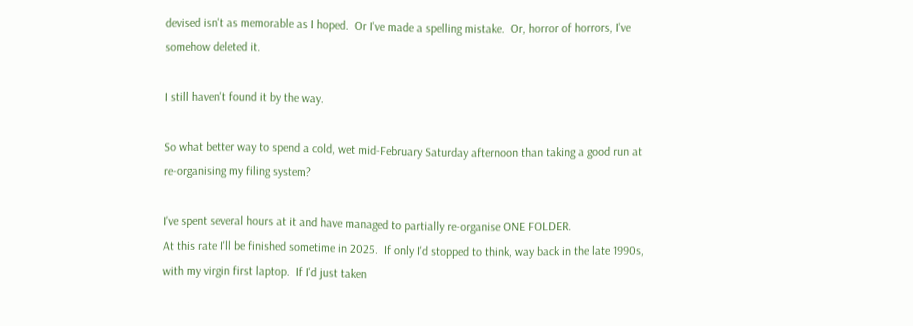devised isn't as memorable as I hoped.  Or I've made a spelling mistake.  Or, horror of horrors, I've somehow deleted it.

I still haven't found it by the way.

So what better way to spend a cold, wet mid-February Saturday afternoon than taking a good run at re-organising my filing system?

I've spent several hours at it and have managed to partially re-organise ONE FOLDER.
At this rate I'll be finished sometime in 2025.  If only I'd stopped to think, way back in the late 1990s, with my virgin first laptop.  If I'd just taken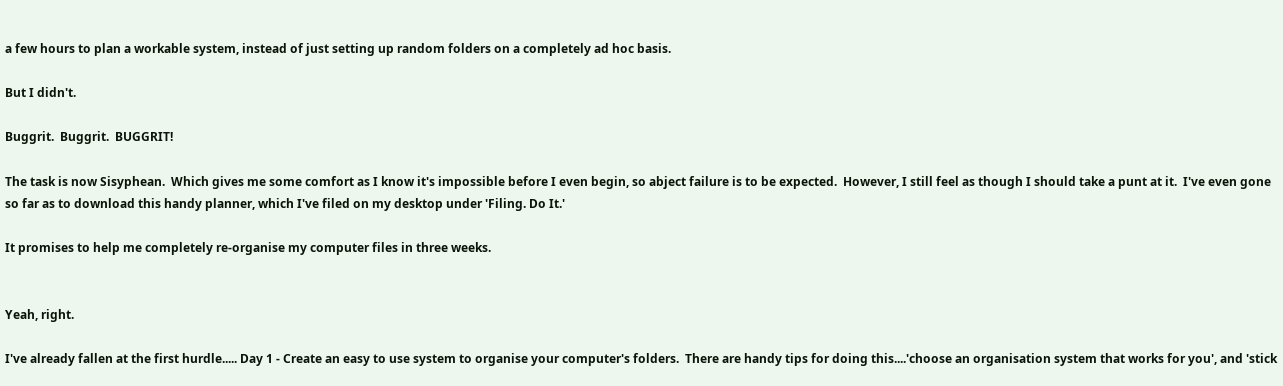a few hours to plan a workable system, instead of just setting up random folders on a completely ad hoc basis.

But I didn't.

Buggrit.  Buggrit.  BUGGRIT!

The task is now Sisyphean.  Which gives me some comfort as I know it's impossible before I even begin, so abject failure is to be expected.  However, I still feel as though I should take a punt at it.  I've even gone so far as to download this handy planner, which I've filed on my desktop under 'Filing. Do It.'

It promises to help me completely re-organise my computer files in three weeks.


Yeah, right.

I've already fallen at the first hurdle..... Day 1 - Create an easy to use system to organise your computer's folders.  There are handy tips for doing this....'choose an organisation system that works for you', and 'stick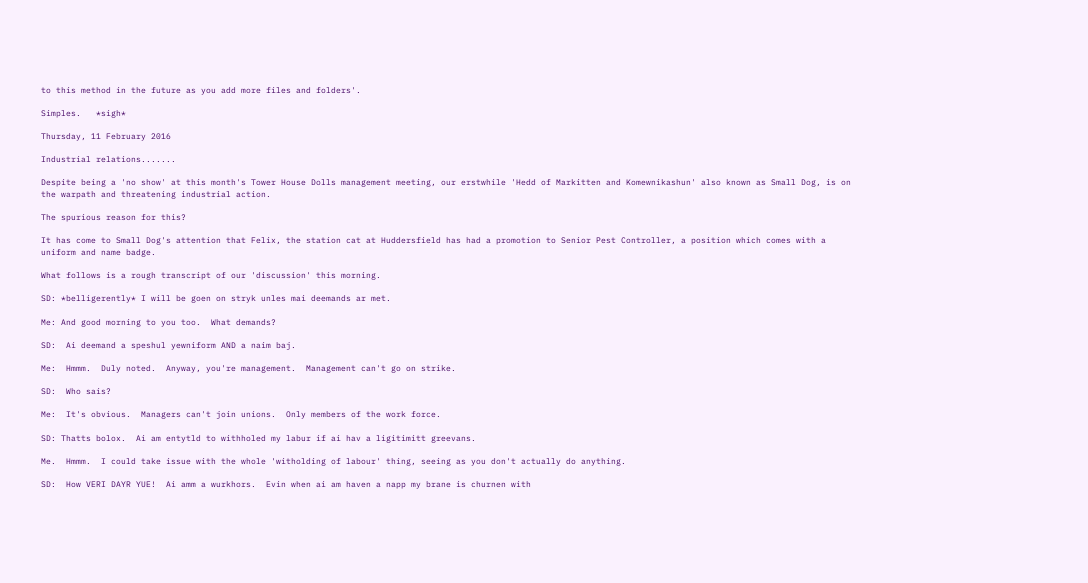to this method in the future as you add more files and folders'.

Simples.   *sigh*

Thursday, 11 February 2016

Industrial relations.......

Despite being a 'no show' at this month's Tower House Dolls management meeting, our erstwhile 'Hedd of Markitten and Komewnikashun' also known as Small Dog, is on the warpath and threatening industrial action.

The spurious reason for this?

It has come to Small Dog's attention that Felix, the station cat at Huddersfield has had a promotion to Senior Pest Controller, a position which comes with a uniform and name badge.

What follows is a rough transcript of our 'discussion' this morning.

SD: *belligerently* I will be goen on stryk unles mai deemands ar met.

Me: And good morning to you too.  What demands?

SD:  Ai deemand a speshul yewniform AND a naim baj.

Me:  Hmmm.  Duly noted.  Anyway, you're management.  Management can't go on strike.

SD:  Who sais?

Me:  It's obvious.  Managers can't join unions.  Only members of the work force.

SD: Thatts bolox.  Ai am entytld to withholed my labur if ai hav a ligitimitt greevans.

Me.  Hmmm.  I could take issue with the whole 'witholding of labour' thing, seeing as you don't actually do anything.

SD:  How VERI DAYR YUE!  Ai amm a wurkhors.  Evin when ai am haven a napp my brane is churnen with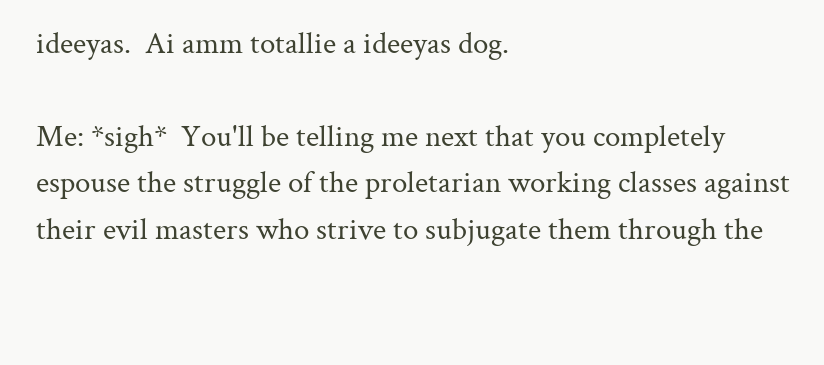ideeyas.  Ai amm totallie a ideeyas dog.

Me: *sigh*  You'll be telling me next that you completely espouse the struggle of the proletarian working classes against their evil masters who strive to subjugate them through the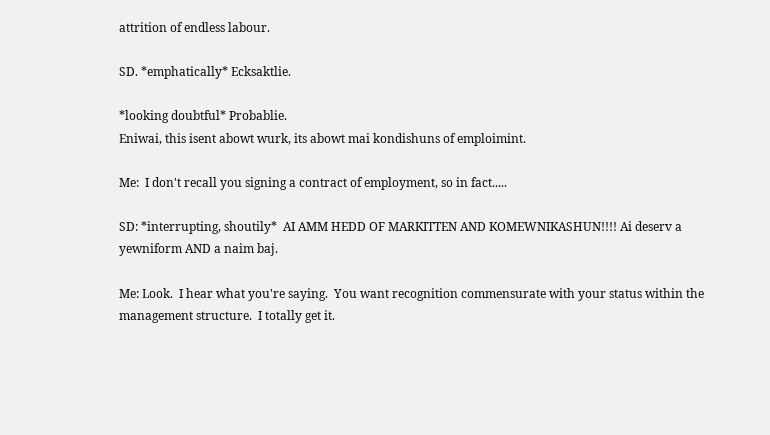attrition of endless labour.

SD. *emphatically* Ecksaktlie.

*looking doubtful* Probablie.
Eniwai, this isent abowt wurk, its abowt mai kondishuns of emploimint.

Me:  I don't recall you signing a contract of employment, so in fact.....

SD: *interrupting, shoutily*  AI AMM HEDD OF MARKITTEN AND KOMEWNIKASHUN!!!! Ai deserv a yewniform AND a naim baj.

Me: Look.  I hear what you're saying.  You want recognition commensurate with your status within the management structure.  I totally get it.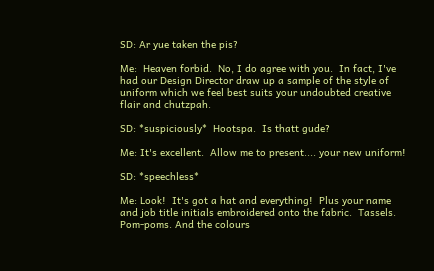SD: Ar yue taken the pis?

Me:  Heaven forbid.  No, I do agree with you.  In fact, I've had our Design Director draw up a sample of the style of uniform which we feel best suits your undoubted creative flair and chutzpah.

SD: *suspiciously*  Hootspa.  Is thatt gude?

Me: It's excellent.  Allow me to present.... your new uniform!

SD: *speechless*

Me: Look!  It's got a hat and everything!  Plus your name and job title initials embroidered onto the fabric.  Tassels.  Pom-poms. And the colours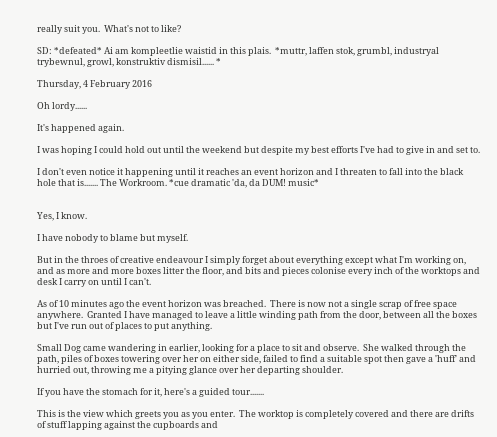really suit you.  What's not to like?

SD: *defeated* Ai am kompleetlie waistid in this plais.  *muttr, laffen stok, grumbl, industryal trybewnul, growl, konstruktiv dismisil...... *

Thursday, 4 February 2016

Oh lordy......

It's happened again.

I was hoping I could hold out until the weekend but despite my best efforts I've had to give in and set to.

I don't even notice it happening until it reaches an event horizon and I threaten to fall into the black hole that is....... The Workroom. *cue dramatic 'da, da DUM! music*


Yes, I know.

I have nobody to blame but myself.

But in the throes of creative endeavour I simply forget about everything except what I'm working on, and as more and more boxes litter the floor, and bits and pieces colonise every inch of the worktops and desk I carry on until I can't.

As of 10 minutes ago the event horizon was breached.  There is now not a single scrap of free space anywhere.  Granted I have managed to leave a little winding path from the door, between all the boxes but I've run out of places to put anything.

Small Dog came wandering in earlier, looking for a place to sit and observe.  She walked through the path, piles of boxes towering over her on either side, failed to find a suitable spot then gave a 'huff' and hurried out, throwing me a pitying glance over her departing shoulder.

If you have the stomach for it, here's a guided tour.......

This is the view which greets you as you enter.  The worktop is completely covered and there are drifts of stuff lapping against the cupboards and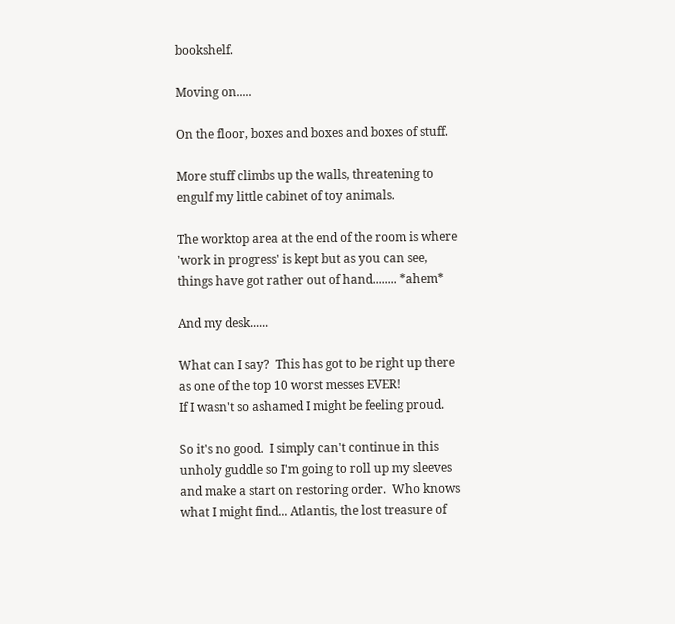bookshelf.

Moving on.....

On the floor, boxes and boxes and boxes of stuff.

More stuff climbs up the walls, threatening to engulf my little cabinet of toy animals.

The worktop area at the end of the room is where 'work in progress' is kept but as you can see, things have got rather out of hand........ *ahem*

And my desk......

What can I say?  This has got to be right up there as one of the top 10 worst messes EVER!
If I wasn't so ashamed I might be feeling proud.

So it's no good.  I simply can't continue in this unholy guddle so I'm going to roll up my sleeves and make a start on restoring order.  Who knows what I might find... Atlantis, the lost treasure of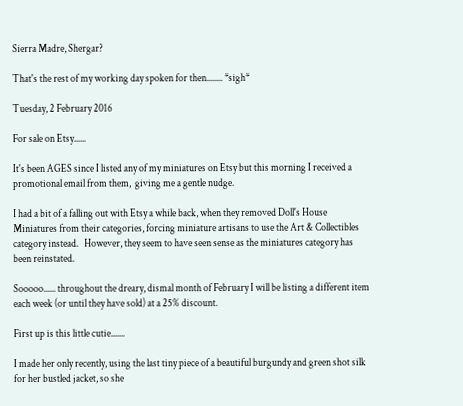Sierra Madre, Shergar?

That's the rest of my working day spoken for then........ *sigh*

Tuesday, 2 February 2016

For sale on Etsy......

It's been AGES since I listed any of my miniatures on Etsy but this morning I received a promotional email from them,  giving me a gentle nudge.

I had a bit of a falling out with Etsy a while back, when they removed Doll's House Miniatures from their categories, forcing miniature artisans to use the Art & Collectibles category instead.   However, they seem to have seen sense as the miniatures category has been reinstated.

Sooooo...... throughout the dreary, dismal month of February I will be listing a different item each week (or until they have sold) at a 25% discount.

First up is this little cutie.......

I made her only recently, using the last tiny piece of a beautiful burgundy and green shot silk for her bustled jacket, so she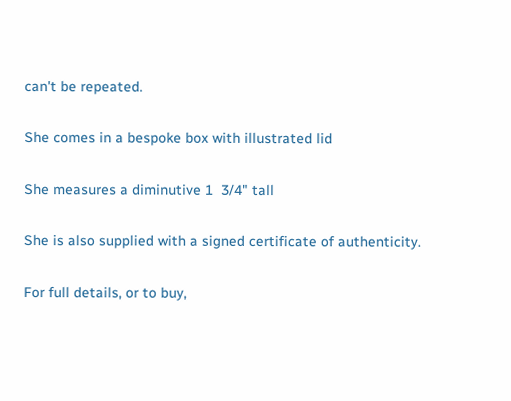can't be repeated.

She comes in a bespoke box with illustrated lid

She measures a diminutive 1  3/4" tall

She is also supplied with a signed certificate of authenticity.

For full details, or to buy,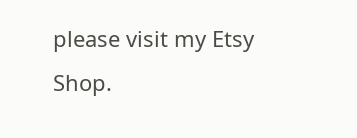please visit my Etsy Shop.